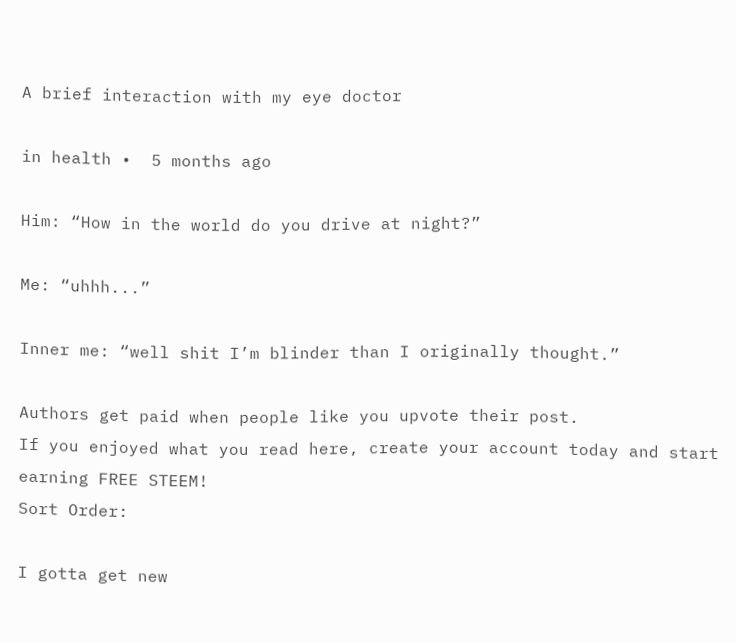A brief interaction with my eye doctor

in health •  5 months ago

Him: “How in the world do you drive at night?”

Me: “uhhh...”

Inner me: “well shit I’m blinder than I originally thought.”

Authors get paid when people like you upvote their post.
If you enjoyed what you read here, create your account today and start earning FREE STEEM!
Sort Order:

I gotta get new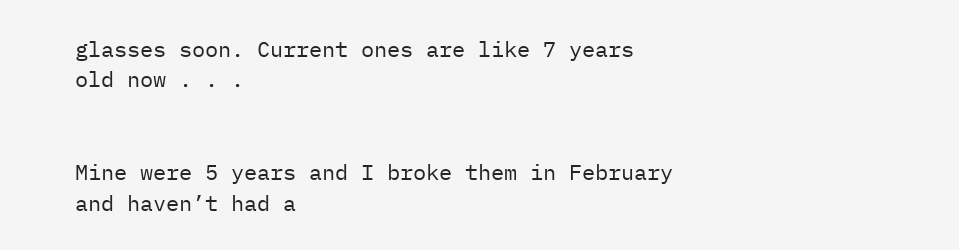glasses soon. Current ones are like 7 years old now . . .


Mine were 5 years and I broke them in February and haven’t had a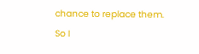chance to replace them. So I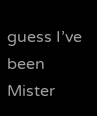guess I’ve been Mister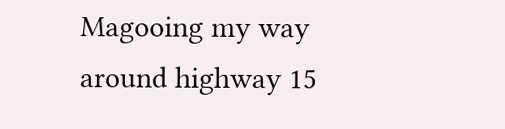Magooing my way around highway 15